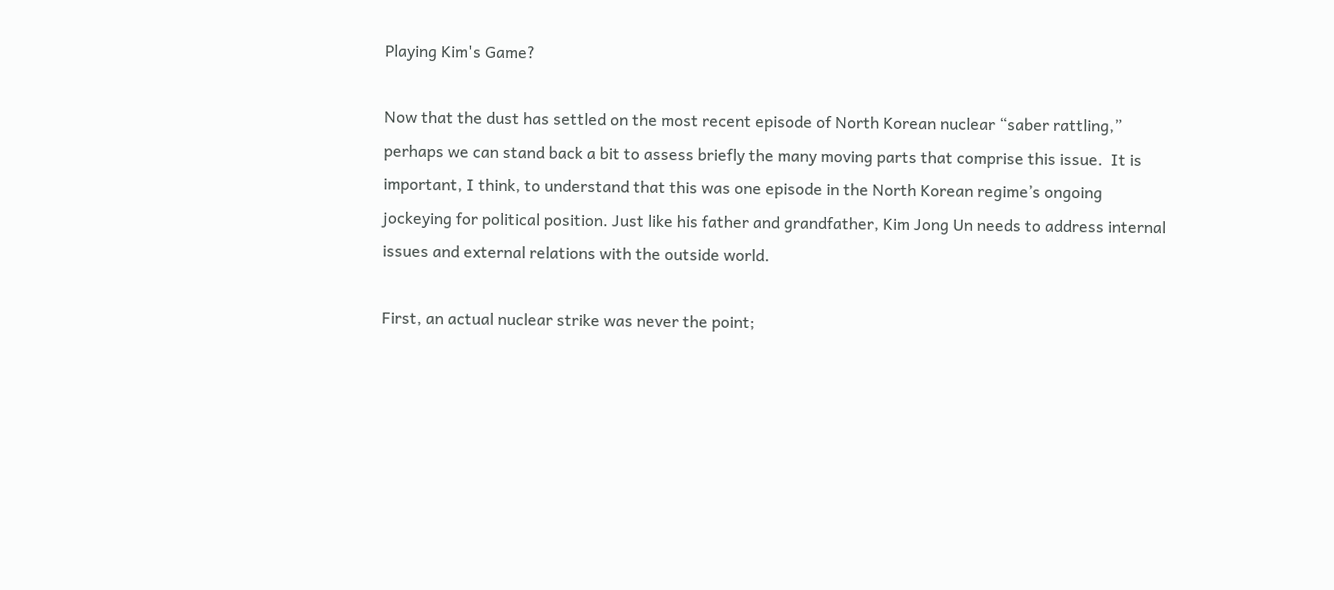Playing Kim's Game?

Now that the dust has settled on the most recent episode of North Korean nuclear “saber rattling,” perhaps we can stand back a bit to assess briefly the many moving parts that comprise this issue.  It is important, I think, to understand that this was one episode in the North Korean regime’s ongoing jockeying for political position. Just like his father and grandfather, Kim Jong Un needs to address internal issues and external relations with the outside world.

First, an actual nuclear strike was never the point;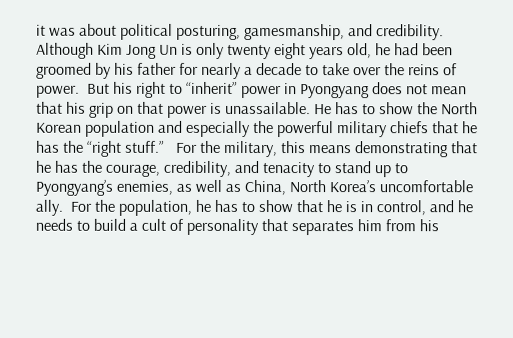it was about political posturing, gamesmanship, and credibility.  Although Kim Jong Un is only twenty eight years old, he had been groomed by his father for nearly a decade to take over the reins of power.  But his right to “inherit” power in Pyongyang does not mean that his grip on that power is unassailable. He has to show the North Korean population and especially the powerful military chiefs that he has the “right stuff.”   For the military, this means demonstrating that he has the courage, credibility, and tenacity to stand up to Pyongyang’s enemies, as well as China, North Korea’s uncomfortable ally.  For the population, he has to show that he is in control, and he needs to build a cult of personality that separates him from his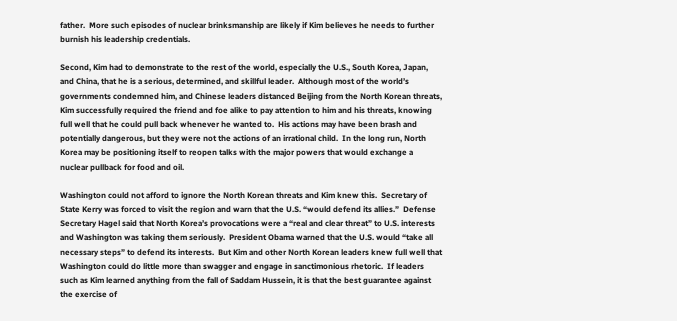father.  More such episodes of nuclear brinksmanship are likely if Kim believes he needs to further burnish his leadership credentials.

Second, Kim had to demonstrate to the rest of the world, especially the U.S., South Korea, Japan, and China, that he is a serious, determined, and skillful leader.  Although most of the world’s governments condemned him, and Chinese leaders distanced Beijing from the North Korean threats, Kim successfully required the friend and foe alike to pay attention to him and his threats, knowing full well that he could pull back whenever he wanted to.  His actions may have been brash and potentially dangerous, but they were not the actions of an irrational child.  In the long run, North Korea may be positioning itself to reopen talks with the major powers that would exchange a nuclear pullback for food and oil.

Washington could not afford to ignore the North Korean threats and Kim knew this.  Secretary of State Kerry was forced to visit the region and warn that the U.S. “would defend its allies.”  Defense Secretary Hagel said that North Korea’s provocations were a “real and clear threat” to U.S. interests and Washington was taking them seriously.  President Obama warned that the U.S. would “take all necessary steps” to defend its interests.  But Kim and other North Korean leaders knew full well that Washington could do little more than swagger and engage in sanctimonious rhetoric.  If leaders such as Kim learned anything from the fall of Saddam Hussein, it is that the best guarantee against the exercise of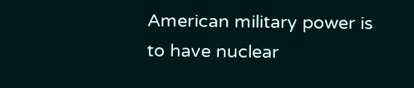American military power is to have nuclear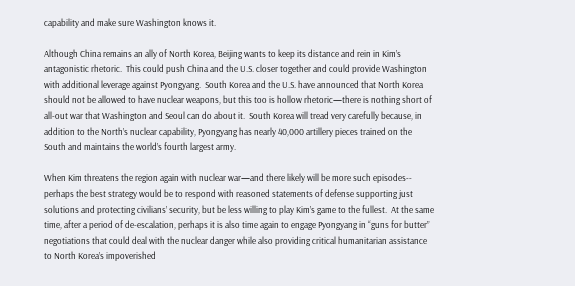capability and make sure Washington knows it.

Although China remains an ally of North Korea, Beijing wants to keep its distance and rein in Kim’s antagonistic rhetoric.  This could push China and the U.S. closer together and could provide Washington with additional leverage against Pyongyang.  South Korea and the U.S. have announced that North Korea should not be allowed to have nuclear weapons, but this too is hollow rhetoric—there is nothing short of all-out war that Washington and Seoul can do about it.  South Korea will tread very carefully because, in addition to the North’s nuclear capability, Pyongyang has nearly 40,000 artillery pieces trained on the South and maintains the world’s fourth largest army.

When Kim threatens the region again with nuclear war—and there likely will be more such episodes-- perhaps the best strategy would be to respond with reasoned statements of defense supporting just solutions and protecting civilians’ security, but be less willing to play Kim’s game to the fullest.  At the same time, after a period of de-escalation, perhaps it is also time again to engage Pyongyang in “guns for butter” negotiations that could deal with the nuclear danger while also providing critical humanitarian assistance to North Korea’s impoverished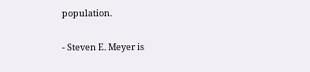population.

- Steven E. Meyer is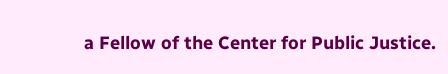a Fellow of the Center for Public Justice.